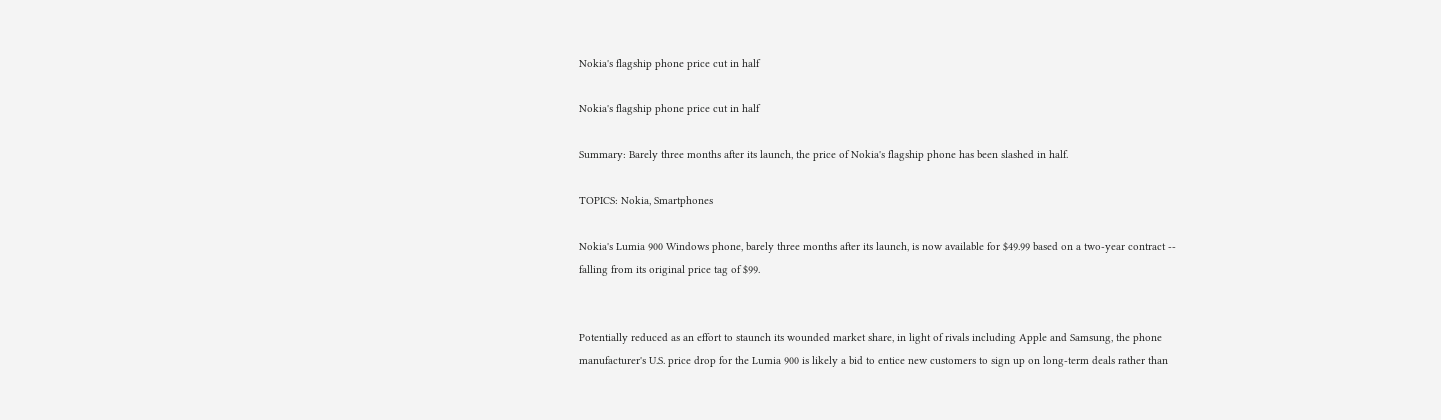Nokia's flagship phone price cut in half

Nokia's flagship phone price cut in half

Summary: Barely three months after its launch, the price of Nokia's flagship phone has been slashed in half.

TOPICS: Nokia, Smartphones

Nokia's Lumia 900 Windows phone, barely three months after its launch, is now available for $49.99 based on a two-year contract -- falling from its original price tag of $99.


Potentially reduced as an effort to staunch its wounded market share, in light of rivals including Apple and Samsung, the phone manufacturer's U.S. price drop for the Lumia 900 is likely a bid to entice new customers to sign up on long-term deals rather than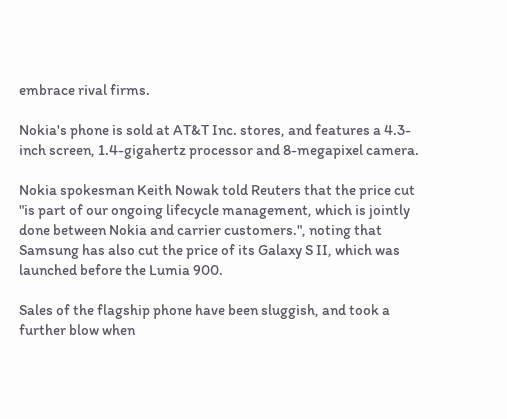embrace rival firms.

Nokia's phone is sold at AT&T Inc. stores, and features a 4.3-inch screen, 1.4-gigahertz processor and 8-megapixel camera.

Nokia spokesman Keith Nowak told Reuters that the price cut "is part of our ongoing lifecycle management, which is jointly done between Nokia and carrier customers.", noting that Samsung has also cut the price of its Galaxy S II, which was launched before the Lumia 900.

Sales of the flagship phone have been sluggish, and took a further blow when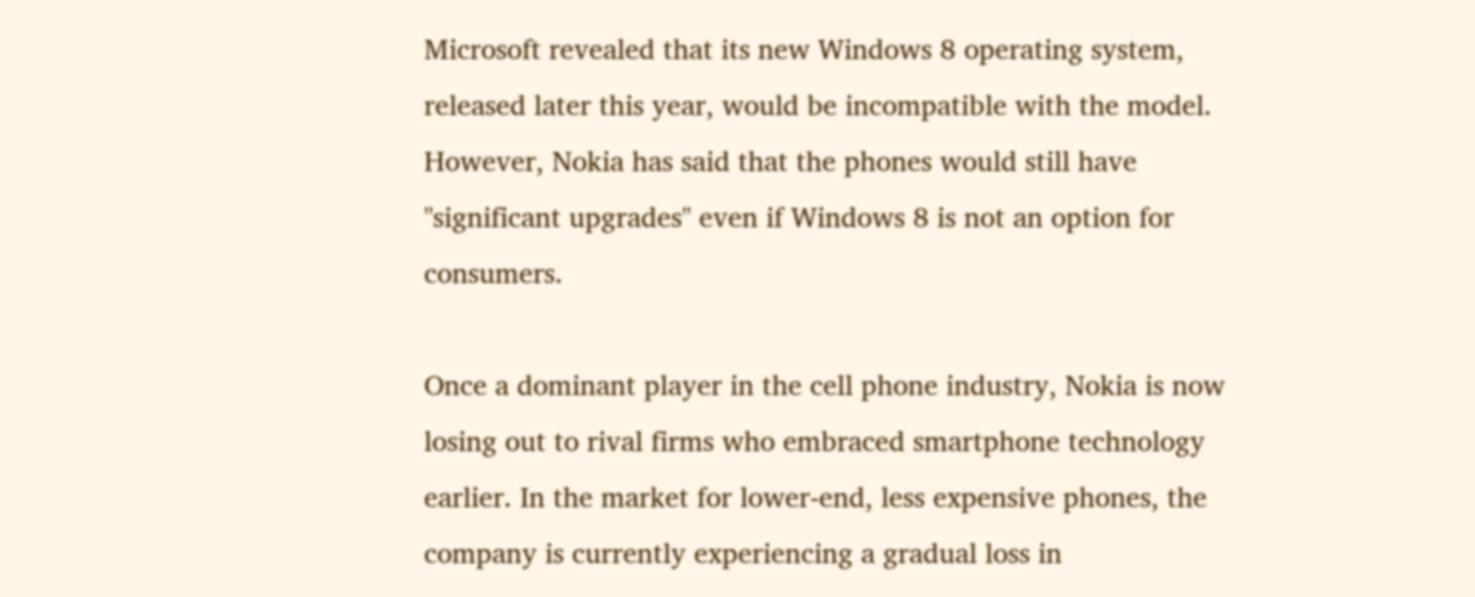Microsoft revealed that its new Windows 8 operating system, released later this year, would be incompatible with the model. However, Nokia has said that the phones would still have "significant upgrades" even if Windows 8 is not an option for consumers.

Once a dominant player in the cell phone industry, Nokia is now losing out to rival firms who embraced smartphone technology earlier. In the market for lower-end, less expensive phones, the company is currently experiencing a gradual loss in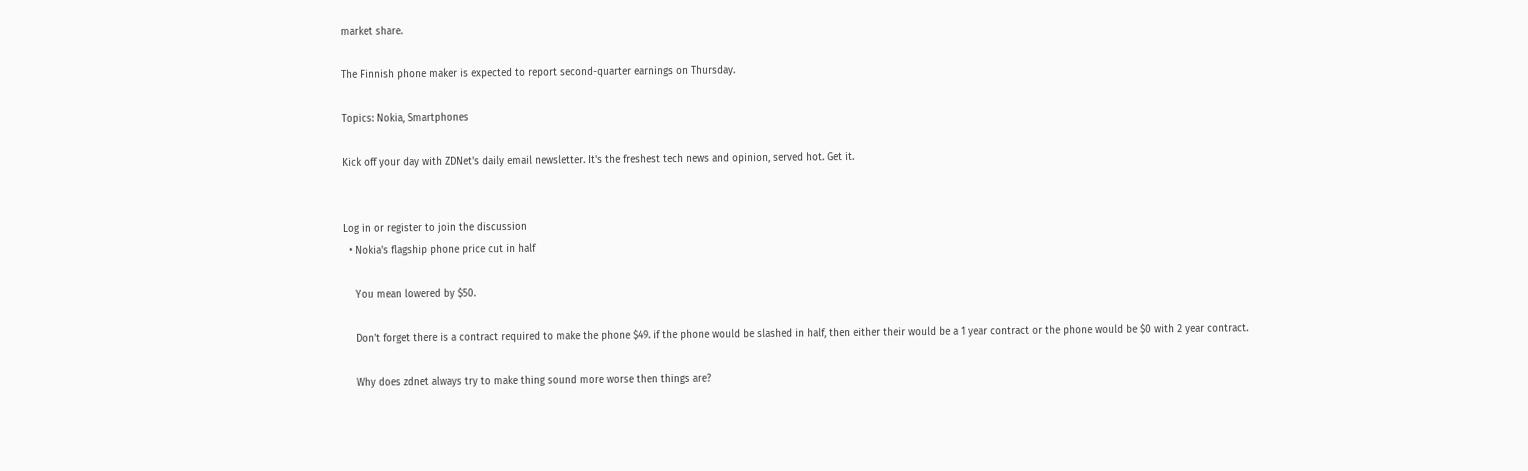market share.

The Finnish phone maker is expected to report second-quarter earnings on Thursday.

Topics: Nokia, Smartphones

Kick off your day with ZDNet's daily email newsletter. It's the freshest tech news and opinion, served hot. Get it.


Log in or register to join the discussion
  • Nokia's flagship phone price cut in half

    You mean lowered by $50.

    Don't forget there is a contract required to make the phone $49. if the phone would be slashed in half, then either their would be a 1 year contract or the phone would be $0 with 2 year contract.

    Why does zdnet always try to make thing sound more worse then things are?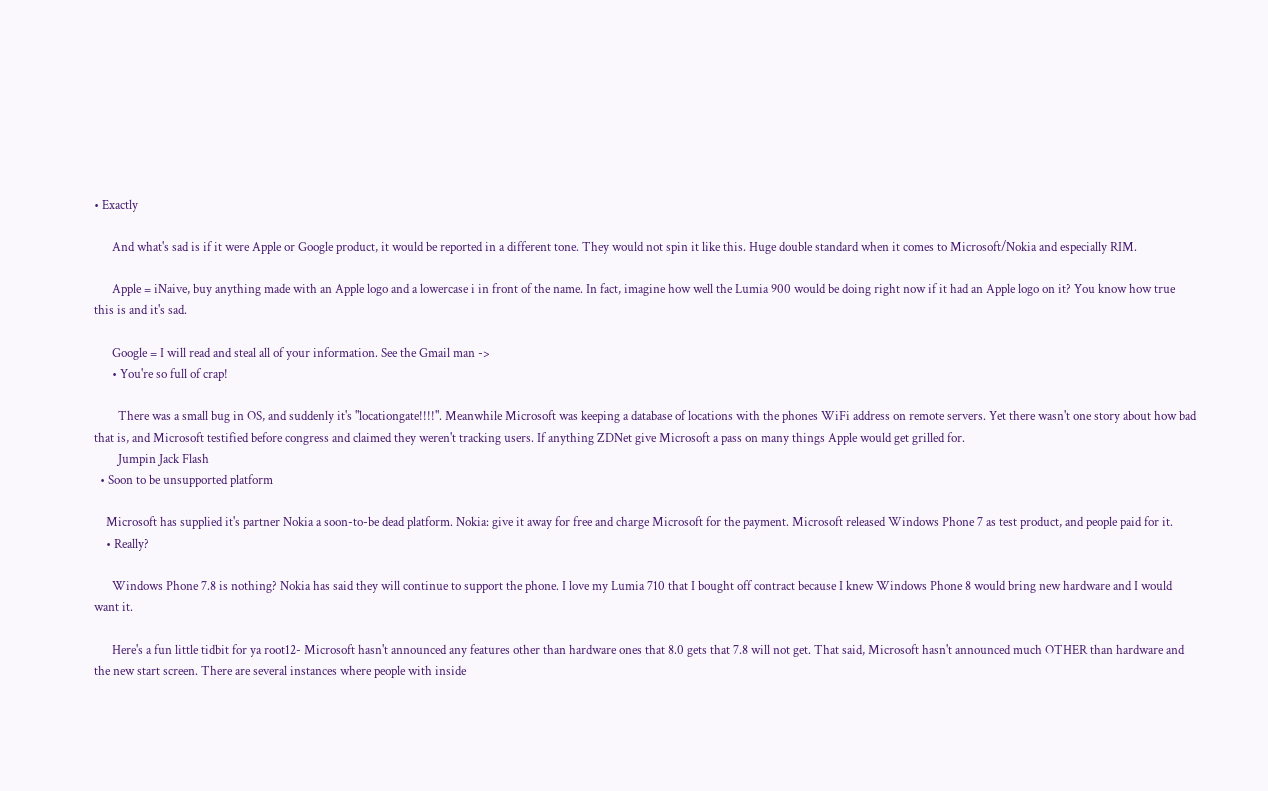• Exactly

      And what's sad is if it were Apple or Google product, it would be reported in a different tone. They would not spin it like this. Huge double standard when it comes to Microsoft/Nokia and especially RIM.

      Apple = iNaive, buy anything made with an Apple logo and a lowercase i in front of the name. In fact, imagine how well the Lumia 900 would be doing right now if it had an Apple logo on it? You know how true this is and it's sad.

      Google = I will read and steal all of your information. See the Gmail man ->
      • You're so full of crap!

        There was a small bug in OS, and suddenly it's "locationgate!!!!". Meanwhile Microsoft was keeping a database of locations with the phones WiFi address on remote servers. Yet there wasn't one story about how bad that is, and Microsoft testified before congress and claimed they weren't tracking users. If anything ZDNet give Microsoft a pass on many things Apple would get grilled for.
        Jumpin Jack Flash
  • Soon to be unsupported platform

    Microsoft has supplied it's partner Nokia a soon-to-be dead platform. Nokia: give it away for free and charge Microsoft for the payment. Microsoft released Windows Phone 7 as test product, and people paid for it.
    • Really?

      Windows Phone 7.8 is nothing? Nokia has said they will continue to support the phone. I love my Lumia 710 that I bought off contract because I knew Windows Phone 8 would bring new hardware and I would want it.

      Here's a fun little tidbit for ya root12- Microsoft hasn't announced any features other than hardware ones that 8.0 gets that 7.8 will not get. That said, Microsoft hasn't announced much OTHER than hardware and the new start screen. There are several instances where people with inside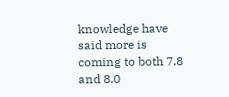knowledge have said more is coming to both 7.8 and 8.0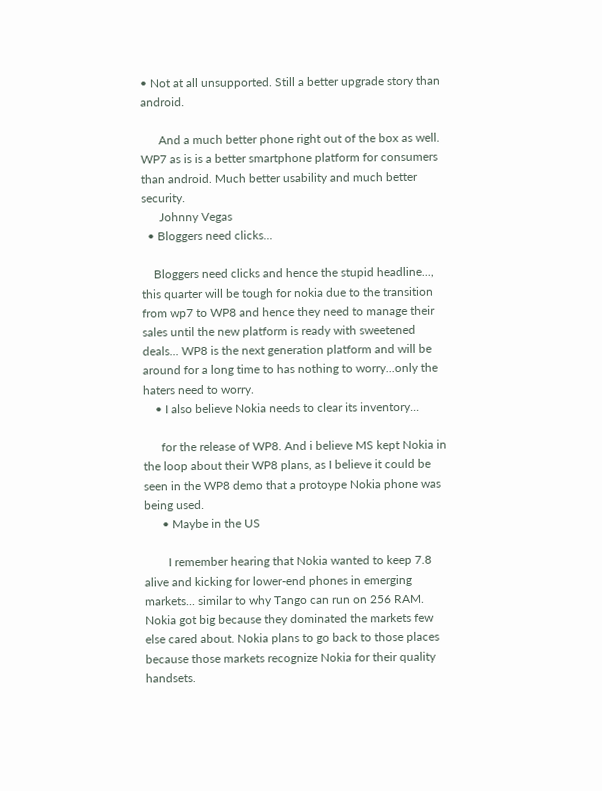• Not at all unsupported. Still a better upgrade story than android.

      And a much better phone right out of the box as well. WP7 as is is a better smartphone platform for consumers than android. Much better usability and much better security.
      Johnny Vegas
  • Bloggers need clicks...

    Bloggers need clicks and hence the stupid headline..., this quarter will be tough for nokia due to the transition from wp7 to WP8 and hence they need to manage their sales until the new platform is ready with sweetened deals... WP8 is the next generation platform and will be around for a long time to has nothing to worry...only the haters need to worry.
    • I also believe Nokia needs to clear its inventory...

      for the release of WP8. And i believe MS kept Nokia in the loop about their WP8 plans, as I believe it could be seen in the WP8 demo that a protoype Nokia phone was being used.
      • Maybe in the US

        I remember hearing that Nokia wanted to keep 7.8 alive and kicking for lower-end phones in emerging markets... similar to why Tango can run on 256 RAM. Nokia got big because they dominated the markets few else cared about. Nokia plans to go back to those places because those markets recognize Nokia for their quality handsets.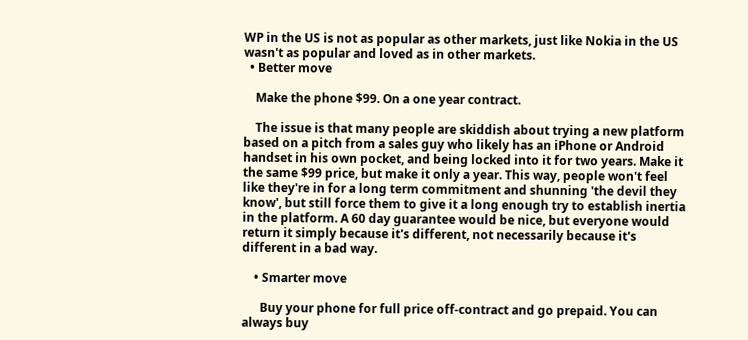WP in the US is not as popular as other markets, just like Nokia in the US wasn't as popular and loved as in other markets.
  • Better move

    Make the phone $99. On a one year contract.

    The issue is that many people are skiddish about trying a new platform based on a pitch from a sales guy who likely has an iPhone or Android handset in his own pocket, and being locked into it for two years. Make it the same $99 price, but make it only a year. This way, people won't feel like they're in for a long term commitment and shunning 'the devil they know', but still force them to give it a long enough try to establish inertia in the platform. A 60 day guarantee would be nice, but everyone would return it simply because it's different, not necessarily because it's different in a bad way.

    • Smarter move

      Buy your phone for full price off-contract and go prepaid. You can always buy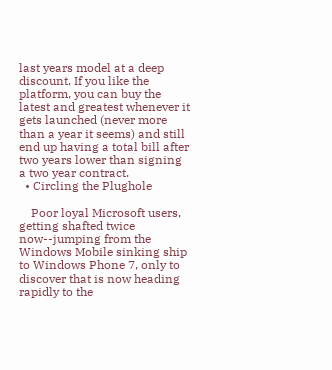last years model at a deep discount. If you like the platform, you can buy the latest and greatest whenever it gets launched (never more than a year it seems) and still end up having a total bill after two years lower than signing a two year contract.
  • Circling the Plughole

    Poor loyal Microsoft users, getting shafted twice now--jumping from the Windows Mobile sinking ship to Windows Phone 7, only to discover that is now heading rapidly to the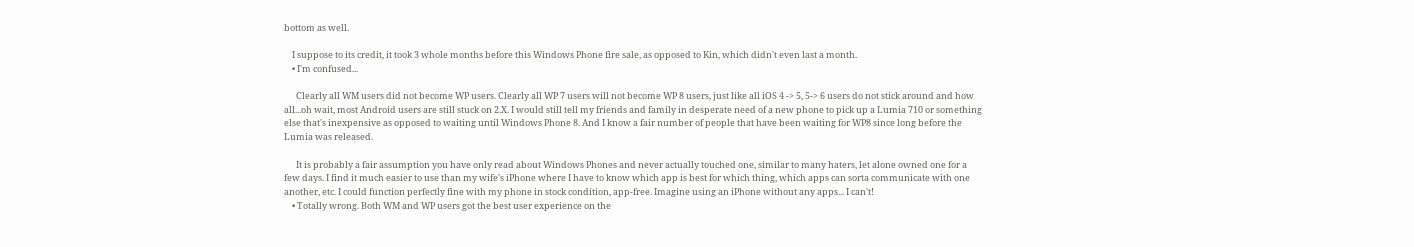bottom as well.

    I suppose to its credit, it took 3 whole months before this Windows Phone fire sale, as opposed to Kin, which didn't even last a month.
    • I'm confused...

      Clearly all WM users did not become WP users. Clearly all WP 7 users will not become WP 8 users, just like all iOS 4 -> 5, 5-> 6 users do not stick around and how all...oh wait, most Android users are still stuck on 2.X. I would still tell my friends and family in desperate need of a new phone to pick up a Lumia 710 or something else that's inexpensive as opposed to waiting until Windows Phone 8. And I know a fair number of people that have been waiting for WP8 since long before the Lumia was released.

      It is probably a fair assumption you have only read about Windows Phones and never actually touched one, similar to many haters, let alone owned one for a few days. I find it much easier to use than my wife's iPhone where I have to know which app is best for which thing, which apps can sorta communicate with one another, etc. I could function perfectly fine with my phone in stock condition, app-free. Imagine using an iPhone without any apps... I can't!
    • Totally wrong. Both WM and WP users got the best user experience on the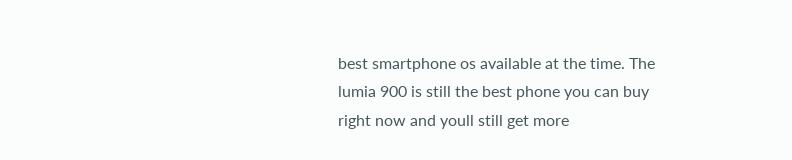best smartphone os available at the time. The lumia 900 is still the best phone you can buy right now and youll still get more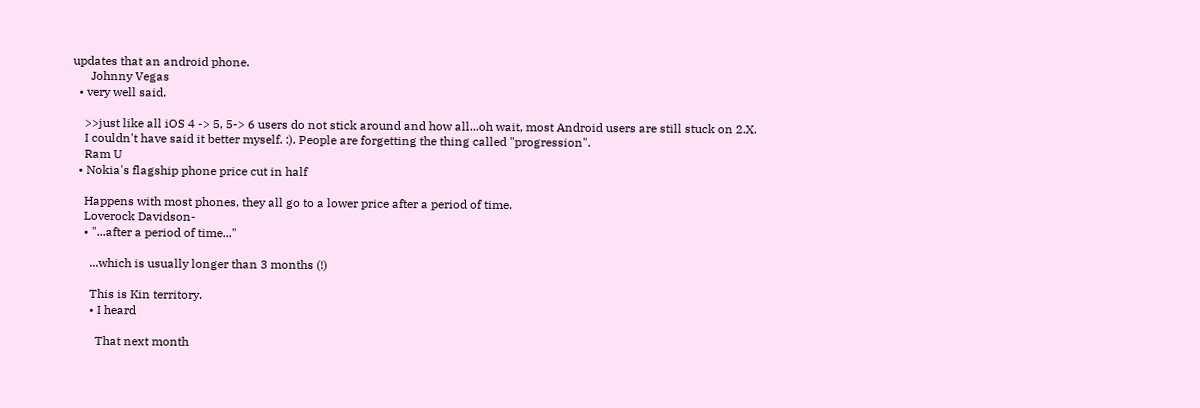updates that an android phone.
      Johnny Vegas
  • very well said.

    >>just like all iOS 4 -> 5, 5-> 6 users do not stick around and how all...oh wait, most Android users are still stuck on 2.X.
    I couldn't have said it better myself. :). People are forgetting the thing called "progression".
    Ram U
  • Nokia's flagship phone price cut in half

    Happens with most phones, they all go to a lower price after a period of time.
    Loverock Davidson-
    • "...after a period of time..."

      ...which is usually longer than 3 months (!)

      This is Kin territory.
      • I heard

        That next month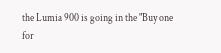the Lumia 900 is going in the "Buy one for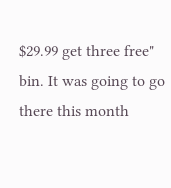$29.99 get three free" bin. It was going to go there this month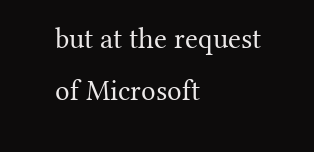but at the request of Microsoft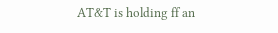AT&T is holding ff an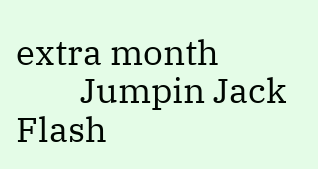extra month
        Jumpin Jack Flash